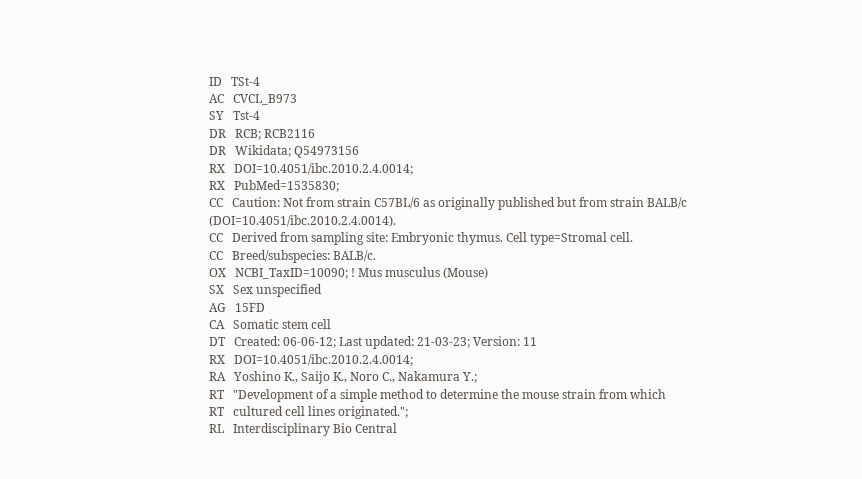ID   TSt-4
AC   CVCL_B973
SY   Tst-4
DR   RCB; RCB2116
DR   Wikidata; Q54973156
RX   DOI=10.4051/ibc.2010.2.4.0014;
RX   PubMed=1535830;
CC   Caution: Not from strain C57BL/6 as originally published but from strain BALB/c (DOI=10.4051/ibc.2010.2.4.0014).
CC   Derived from sampling site: Embryonic thymus. Cell type=Stromal cell.
CC   Breed/subspecies: BALB/c.
OX   NCBI_TaxID=10090; ! Mus musculus (Mouse)
SX   Sex unspecified
AG   15FD
CA   Somatic stem cell
DT   Created: 06-06-12; Last updated: 21-03-23; Version: 11
RX   DOI=10.4051/ibc.2010.2.4.0014;
RA   Yoshino K., Saijo K., Noro C., Nakamura Y.;
RT   "Development of a simple method to determine the mouse strain from which
RT   cultured cell lines originated.";
RL   Interdisciplinary Bio Central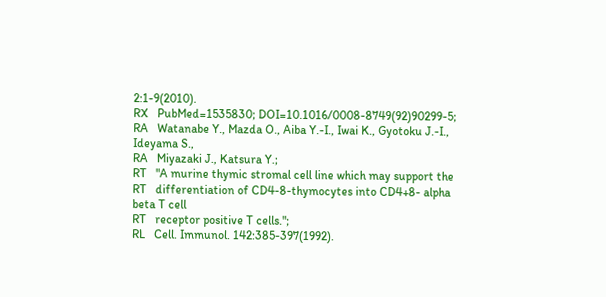2:1-9(2010).
RX   PubMed=1535830; DOI=10.1016/0008-8749(92)90299-5;
RA   Watanabe Y., Mazda O., Aiba Y.-I., Iwai K., Gyotoku J.-I., Ideyama S.,
RA   Miyazaki J., Katsura Y.;
RT   "A murine thymic stromal cell line which may support the
RT   differentiation of CD4-8-thymocytes into CD4+8- alpha beta T cell
RT   receptor positive T cells.";
RL   Cell. Immunol. 142:385-397(1992).